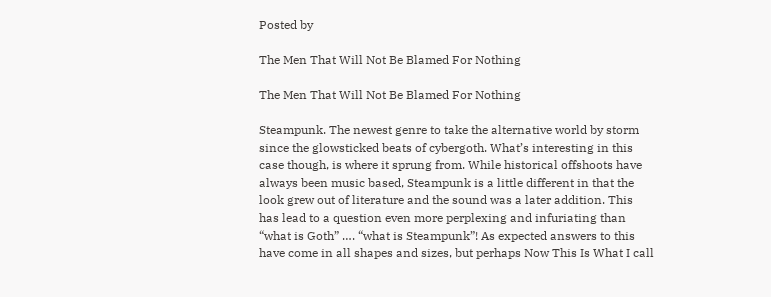Posted by

The Men That Will Not Be Blamed For Nothing

The Men That Will Not Be Blamed For Nothing

Steampunk. The newest genre to take the alternative world by storm since the glowsticked beats of cybergoth. What’s interesting in this case though, is where it sprung from. While historical offshoots have always been music based, Steampunk is a little different in that the look grew out of literature and the sound was a later addition. This has lead to a question even more perplexing and infuriating than “what is Goth” …. “what is Steampunk”! As expected answers to this have come in all shapes and sizes, but perhaps Now This Is What I call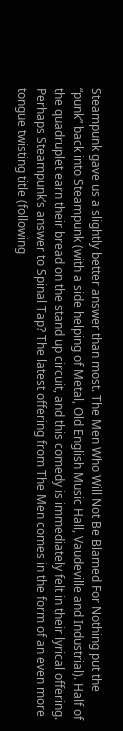Steampunk gave us a slightly better answer than most. The Men Who Will Not Be Blamed For Nothing put the “punk” back into Steampunk (with a side helping of Metal, Old English Music Hall, Vaudeville and Industrial). Half of the quadruplet earn their bread on the stand up circuit, and this comedy is immediately felt in their lyrical offering. Perhaps Steampunk’s answer to Spinal Tap? The latest offering from The Men comes in the form of an even more tongue twisting title (following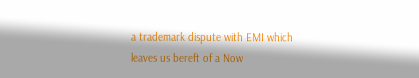a trademark dispute with EMI which leaves us bereft of a Now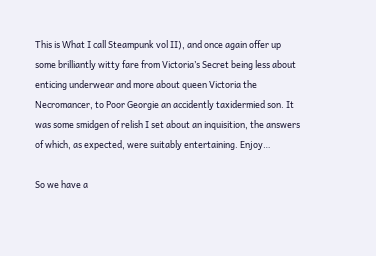This is What I call Steampunk vol II), and once again offer up some brilliantly witty fare from Victoria’s Secret being less about enticing underwear and more about queen Victoria the Necromancer, to Poor Georgie an accidently taxidermied son. It was some smidgen of relish I set about an inquisition, the answers of which, as expected, were suitably entertaining. Enjoy…

So we have a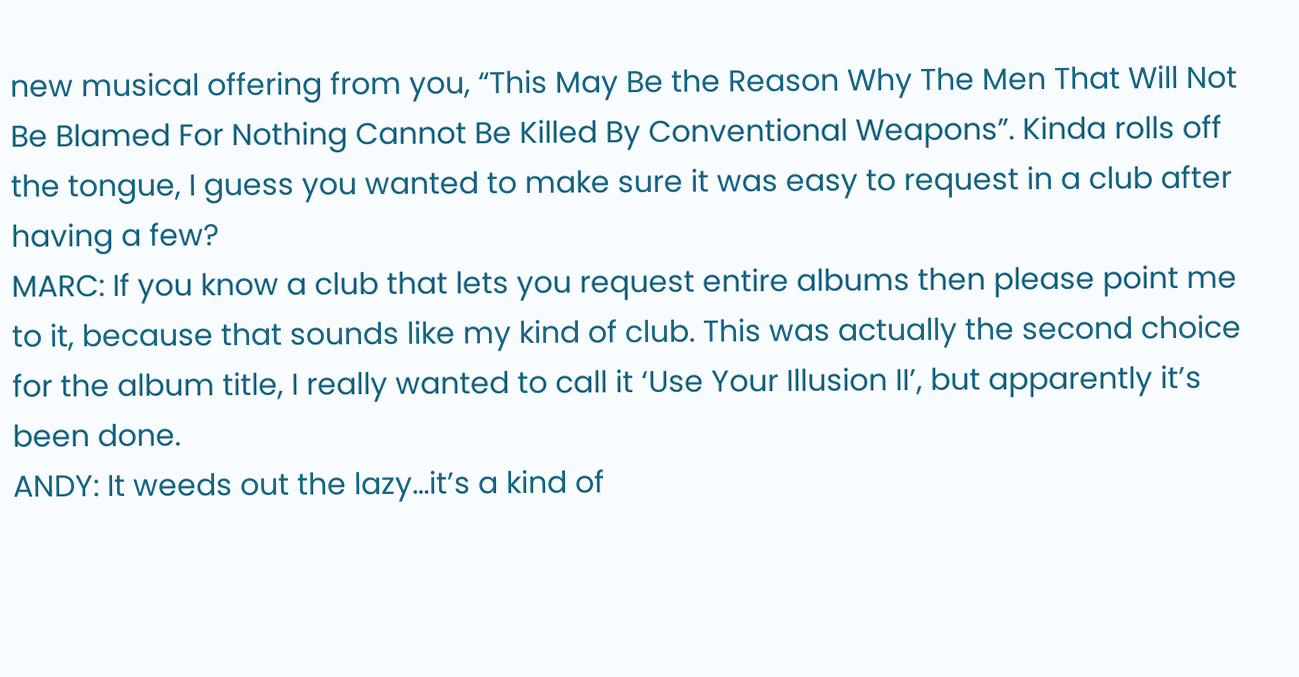new musical offering from you, “This May Be the Reason Why The Men That Will Not Be Blamed For Nothing Cannot Be Killed By Conventional Weapons”. Kinda rolls off the tongue, I guess you wanted to make sure it was easy to request in a club after having a few?
MARC: If you know a club that lets you request entire albums then please point me to it, because that sounds like my kind of club. This was actually the second choice for the album title, I really wanted to call it ‘Use Your Illusion II’, but apparently it’s been done.
ANDY: It weeds out the lazy…it’s a kind of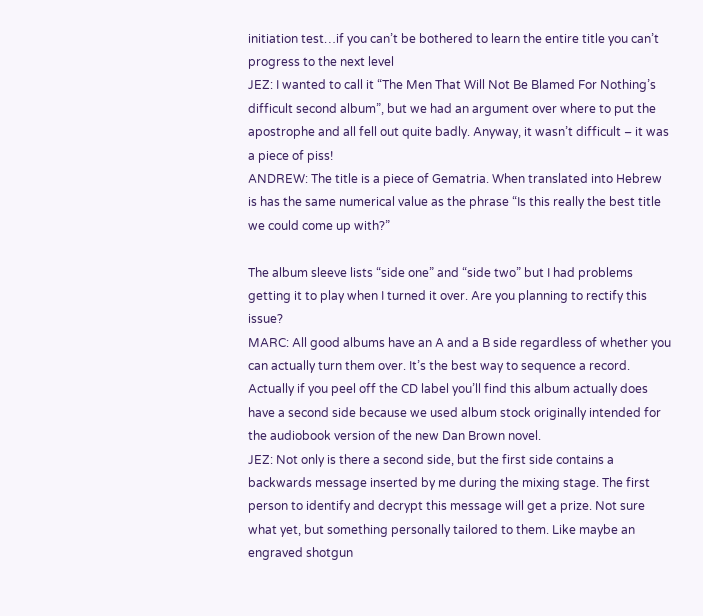initiation test…if you can’t be bothered to learn the entire title you can’t progress to the next level
JEZ: I wanted to call it “The Men That Will Not Be Blamed For Nothing’s difficult second album”, but we had an argument over where to put the apostrophe and all fell out quite badly. Anyway, it wasn’t difficult – it was a piece of piss!
ANDREW: The title is a piece of Gematria. When translated into Hebrew is has the same numerical value as the phrase “Is this really the best title we could come up with?”

The album sleeve lists “side one” and “side two” but I had problems getting it to play when I turned it over. Are you planning to rectify this issue?
MARC: All good albums have an A and a B side regardless of whether you can actually turn them over. It’s the best way to sequence a record. Actually if you peel off the CD label you’ll find this album actually does have a second side because we used album stock originally intended for the audiobook version of the new Dan Brown novel.
JEZ: Not only is there a second side, but the first side contains a backwards message inserted by me during the mixing stage. The first person to identify and decrypt this message will get a prize. Not sure what yet, but something personally tailored to them. Like maybe an engraved shotgun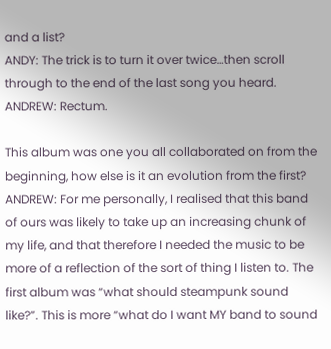and a list?
ANDY: The trick is to turn it over twice…then scroll through to the end of the last song you heard.
ANDREW: Rectum.

This album was one you all collaborated on from the beginning, how else is it an evolution from the first?
ANDREW: For me personally, I realised that this band of ours was likely to take up an increasing chunk of my life, and that therefore I needed the music to be more of a reflection of the sort of thing I listen to. The first album was “what should steampunk sound like?”. This is more “what do I want MY band to sound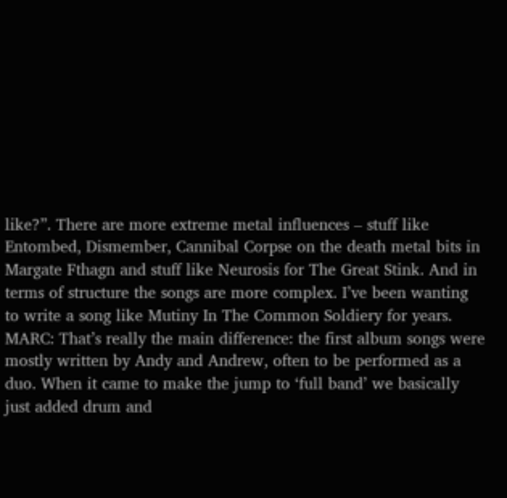like?”. There are more extreme metal influences – stuff like Entombed, Dismember, Cannibal Corpse on the death metal bits in Margate Fthagn and stuff like Neurosis for The Great Stink. And in terms of structure the songs are more complex. I’ve been wanting to write a song like Mutiny In The Common Soldiery for years.
MARC: That’s really the main difference: the first album songs were mostly written by Andy and Andrew, often to be performed as a duo. When it came to make the jump to ‘full band’ we basically just added drum and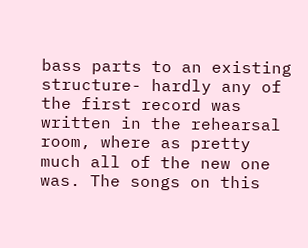bass parts to an existing structure- hardly any of the first record was written in the rehearsal room, where as pretty much all of the new one was. The songs on this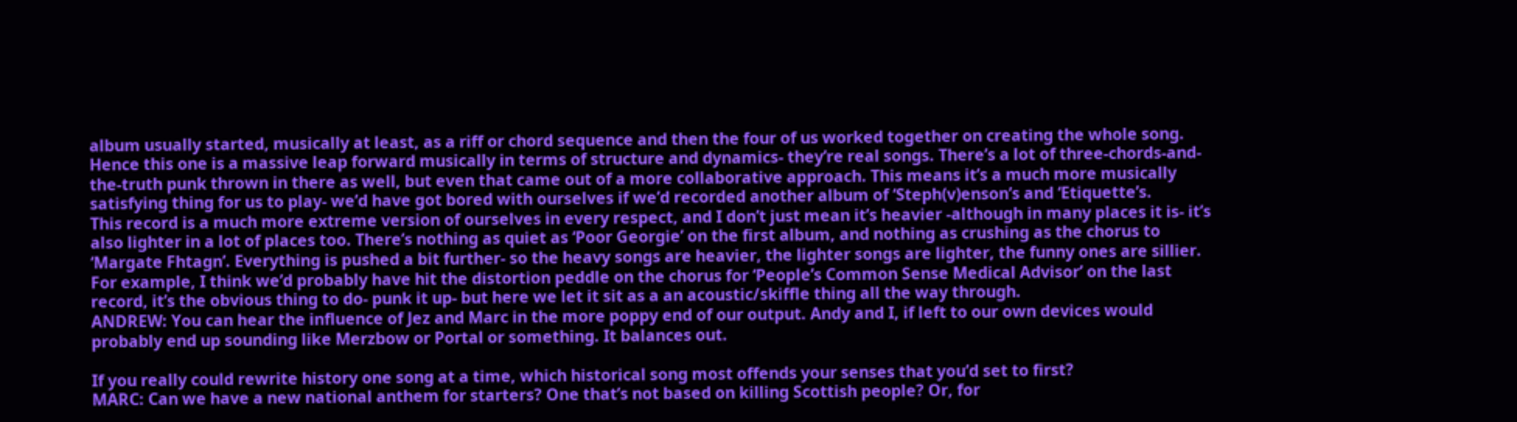album usually started, musically at least, as a riff or chord sequence and then the four of us worked together on creating the whole song. Hence this one is a massive leap forward musically in terms of structure and dynamics- they’re real songs. There’s a lot of three-chords-and-the-truth punk thrown in there as well, but even that came out of a more collaborative approach. This means it’s a much more musically satisfying thing for us to play- we’d have got bored with ourselves if we’d recorded another album of ‘Steph(v)enson’s and ‘Etiquette’s.
This record is a much more extreme version of ourselves in every respect, and I don’t just mean it’s heavier -although in many places it is- it’s also lighter in a lot of places too. There’s nothing as quiet as ‘Poor Georgie’ on the first album, and nothing as crushing as the chorus to ‘Margate Fhtagn’. Everything is pushed a bit further- so the heavy songs are heavier, the lighter songs are lighter, the funny ones are sillier. For example, I think we’d probably have hit the distortion peddle on the chorus for ‘People’s Common Sense Medical Advisor’ on the last record, it’s the obvious thing to do- punk it up- but here we let it sit as a an acoustic/skiffle thing all the way through.
ANDREW: You can hear the influence of Jez and Marc in the more poppy end of our output. Andy and I, if left to our own devices would probably end up sounding like Merzbow or Portal or something. It balances out.

If you really could rewrite history one song at a time, which historical song most offends your senses that you’d set to first?
MARC: Can we have a new national anthem for starters? One that’s not based on killing Scottish people? Or, for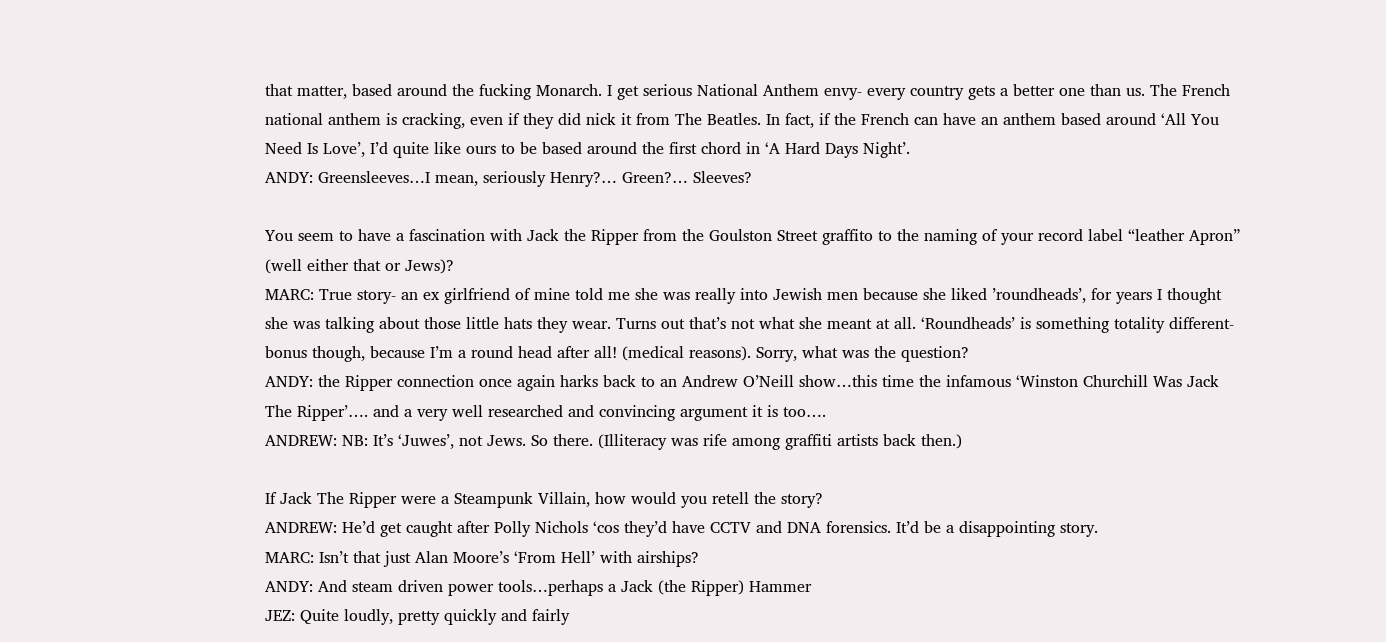that matter, based around the fucking Monarch. I get serious National Anthem envy- every country gets a better one than us. The French national anthem is cracking, even if they did nick it from The Beatles. In fact, if the French can have an anthem based around ‘All You Need Is Love’, I’d quite like ours to be based around the first chord in ‘A Hard Days Night’.
ANDY: Greensleeves…I mean, seriously Henry?… Green?… Sleeves?

You seem to have a fascination with Jack the Ripper from the Goulston Street graffito to the naming of your record label “leather Apron” (well either that or Jews)?
MARC: True story- an ex girlfriend of mine told me she was really into Jewish men because she liked ’roundheads’, for years I thought she was talking about those little hats they wear. Turns out that’s not what she meant at all. ‘Roundheads’ is something totality different- bonus though, because I’m a round head after all! (medical reasons). Sorry, what was the question?
ANDY: the Ripper connection once again harks back to an Andrew O’Neill show…this time the infamous ‘Winston Churchill Was Jack The Ripper’…. and a very well researched and convincing argument it is too….
ANDREW: NB: It’s ‘Juwes’, not Jews. So there. (Illiteracy was rife among graffiti artists back then.)

If Jack The Ripper were a Steampunk Villain, how would you retell the story?
ANDREW: He’d get caught after Polly Nichols ‘cos they’d have CCTV and DNA forensics. It’d be a disappointing story.
MARC: Isn’t that just Alan Moore’s ‘From Hell’ with airships?
ANDY: And steam driven power tools…perhaps a Jack (the Ripper) Hammer
JEZ: Quite loudly, pretty quickly and fairly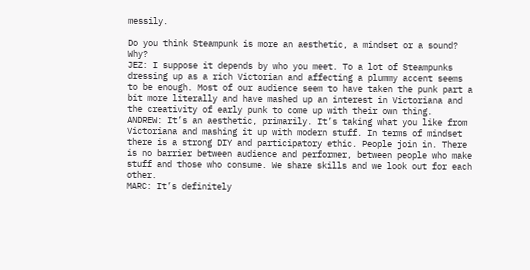messily.

Do you think Steampunk is more an aesthetic, a mindset or a sound? Why?
JEZ: I suppose it depends by who you meet. To a lot of Steampunks dressing up as a rich Victorian and affecting a plummy accent seems to be enough. Most of our audience seem to have taken the punk part a bit more literally and have mashed up an interest in Victoriana and the creativity of early punk to come up with their own thing.
ANDREW: It’s an aesthetic, primarily. It’s taking what you like from Victoriana and mashing it up with modern stuff. In terms of mindset there is a strong DIY and participatory ethic. People join in. There is no barrier between audience and performer, between people who make stuff and those who consume. We share skills and we look out for each other.
MARC: It’s definitely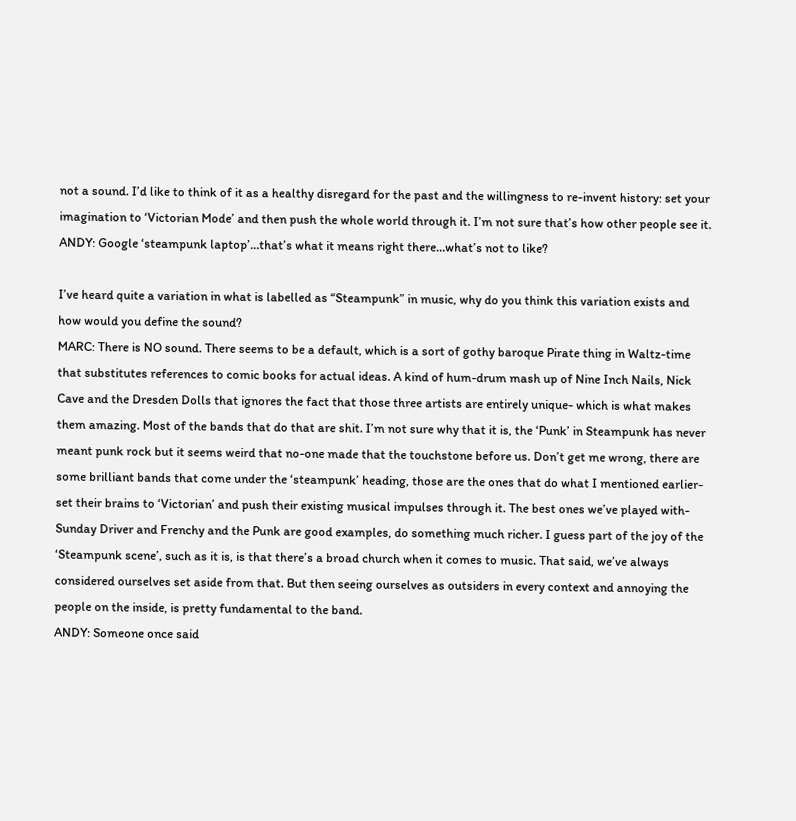not a sound. I’d like to think of it as a healthy disregard for the past and the willingness to re-invent history: set your imagination to ‘Victorian Mode’ and then push the whole world through it. I’m not sure that’s how other people see it.
ANDY: Google ‘steampunk laptop’…that’s what it means right there…what’s not to like?

I’ve heard quite a variation in what is labelled as “Steampunk” in music, why do you think this variation exists and how would you define the sound?
MARC: There is NO sound. There seems to be a default, which is a sort of gothy baroque Pirate thing in Waltz-time that substitutes references to comic books for actual ideas. A kind of hum-drum mash up of Nine Inch Nails, Nick Cave and the Dresden Dolls that ignores the fact that those three artists are entirely unique- which is what makes them amazing. Most of the bands that do that are shit. I’m not sure why that it is, the ‘Punk’ in Steampunk has never meant punk rock but it seems weird that no-one made that the touchstone before us. Don’t get me wrong, there are some brilliant bands that come under the ‘steampunk’ heading, those are the ones that do what I mentioned earlier- set their brains to ‘Victorian’ and push their existing musical impulses through it. The best ones we’ve played with- Sunday Driver and Frenchy and the Punk are good examples, do something much richer. I guess part of the joy of the ‘Steampunk scene’, such as it is, is that there’s a broad church when it comes to music. That said, we’ve always considered ourselves set aside from that. But then seeing ourselves as outsiders in every context and annoying the people on the inside, is pretty fundamental to the band.
ANDY: Someone once said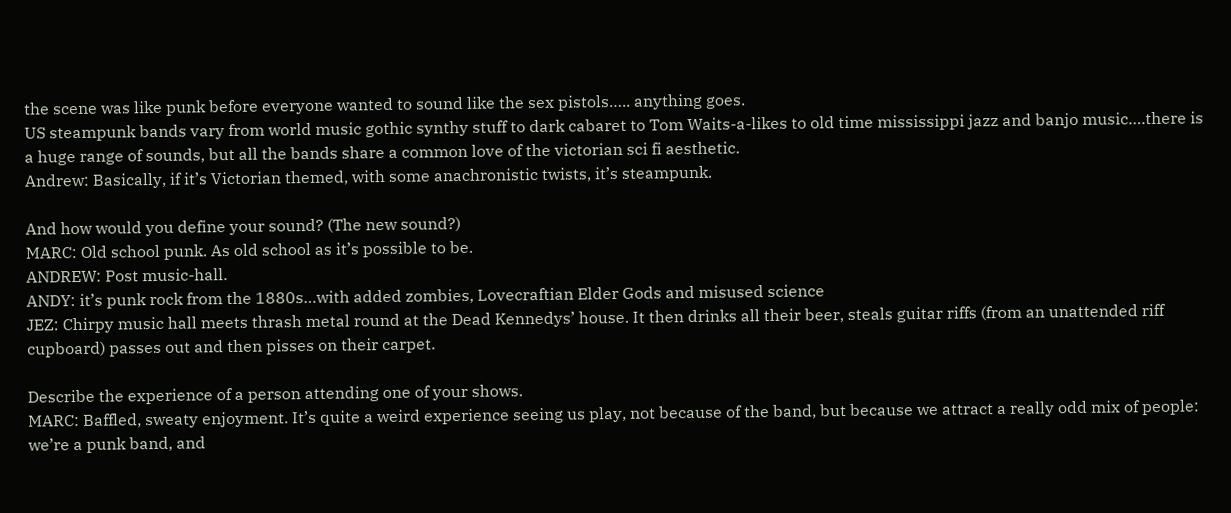the scene was like punk before everyone wanted to sound like the sex pistols….. anything goes.
US steampunk bands vary from world music gothic synthy stuff to dark cabaret to Tom Waits-a-likes to old time mississippi jazz and banjo music….there is a huge range of sounds, but all the bands share a common love of the victorian sci fi aesthetic.
Andrew: Basically, if it’s Victorian themed, with some anachronistic twists, it’s steampunk.

And how would you define your sound? (The new sound?)
MARC: Old school punk. As old school as it’s possible to be.
ANDREW: Post music-hall.
ANDY: it’s punk rock from the 1880s…with added zombies, Lovecraftian Elder Gods and misused science
JEZ: Chirpy music hall meets thrash metal round at the Dead Kennedys’ house. It then drinks all their beer, steals guitar riffs (from an unattended riff cupboard) passes out and then pisses on their carpet.

Describe the experience of a person attending one of your shows.
MARC: Baffled, sweaty enjoyment. It’s quite a weird experience seeing us play, not because of the band, but because we attract a really odd mix of people: we’re a punk band, and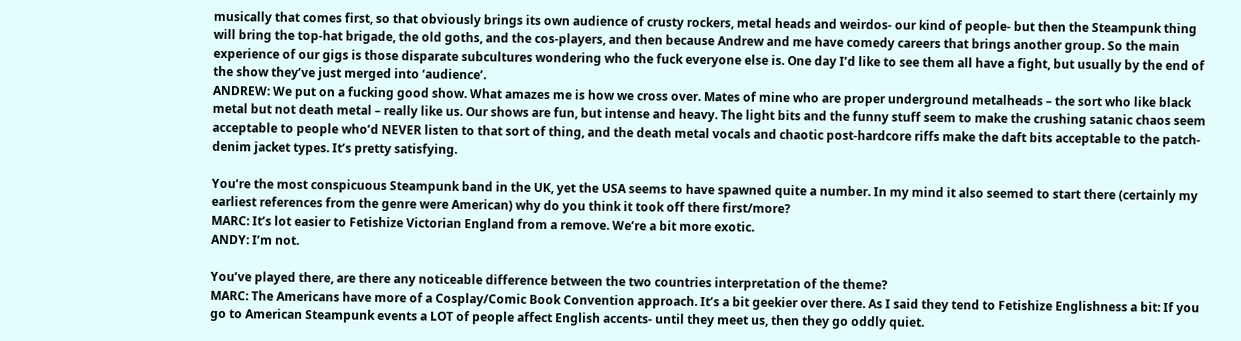musically that comes first, so that obviously brings its own audience of crusty rockers, metal heads and weirdos- our kind of people- but then the Steampunk thing will bring the top-hat brigade, the old goths, and the cos-players, and then because Andrew and me have comedy careers that brings another group. So the main experience of our gigs is those disparate subcultures wondering who the fuck everyone else is. One day I’d like to see them all have a fight, but usually by the end of the show they’ve just merged into ‘audience’.
ANDREW: We put on a fucking good show. What amazes me is how we cross over. Mates of mine who are proper underground metalheads – the sort who like black metal but not death metal – really like us. Our shows are fun, but intense and heavy. The light bits and the funny stuff seem to make the crushing satanic chaos seem acceptable to people who’d NEVER listen to that sort of thing, and the death metal vocals and chaotic post-hardcore riffs make the daft bits acceptable to the patch-denim jacket types. It’s pretty satisfying.

You’re the most conspicuous Steampunk band in the UK, yet the USA seems to have spawned quite a number. In my mind it also seemed to start there (certainly my earliest references from the genre were American) why do you think it took off there first/more?
MARC: It’s lot easier to Fetishize Victorian England from a remove. We’re a bit more exotic.
ANDY: I’m not.

You’ve played there, are there any noticeable difference between the two countries interpretation of the theme?
MARC: The Americans have more of a Cosplay/Comic Book Convention approach. It’s a bit geekier over there. As I said they tend to Fetishize Englishness a bit: If you go to American Steampunk events a LOT of people affect English accents- until they meet us, then they go oddly quiet.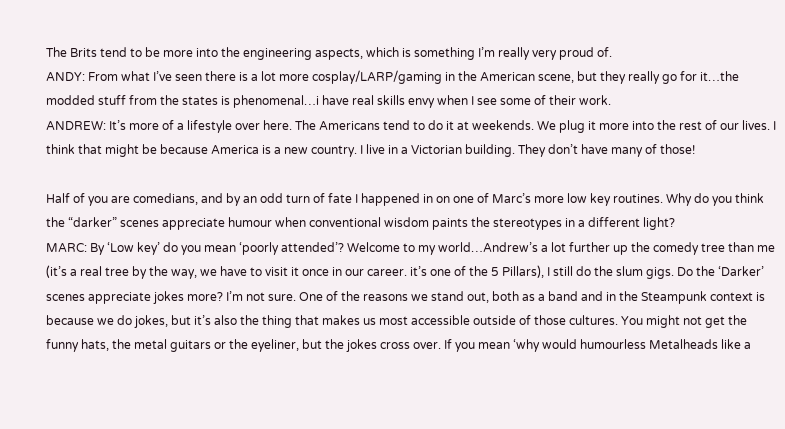The Brits tend to be more into the engineering aspects, which is something I’m really very proud of.
ANDY: From what I’ve seen there is a lot more cosplay/LARP/gaming in the American scene, but they really go for it…the modded stuff from the states is phenomenal…i have real skills envy when I see some of their work.
ANDREW: It’s more of a lifestyle over here. The Americans tend to do it at weekends. We plug it more into the rest of our lives. I think that might be because America is a new country. I live in a Victorian building. They don’t have many of those!

Half of you are comedians, and by an odd turn of fate I happened in on one of Marc’s more low key routines. Why do you think the “darker” scenes appreciate humour when conventional wisdom paints the stereotypes in a different light?
MARC: By ‘Low key’ do you mean ‘poorly attended’? Welcome to my world…Andrew’s a lot further up the comedy tree than me (it’s a real tree by the way, we have to visit it once in our career. it’s one of the 5 Pillars), I still do the slum gigs. Do the ‘Darker’ scenes appreciate jokes more? I’m not sure. One of the reasons we stand out, both as a band and in the Steampunk context is because we do jokes, but it’s also the thing that makes us most accessible outside of those cultures. You might not get the funny hats, the metal guitars or the eyeliner, but the jokes cross over. If you mean ‘why would humourless Metalheads like a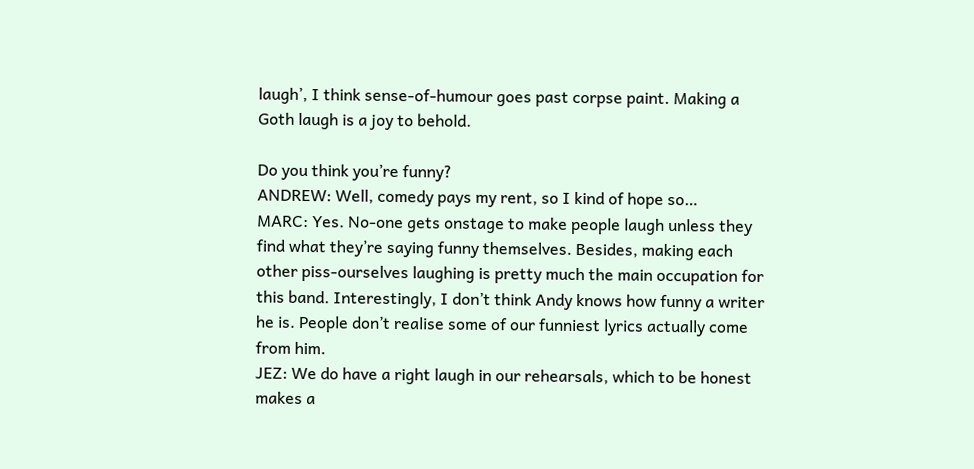laugh’, I think sense-of-humour goes past corpse paint. Making a Goth laugh is a joy to behold.

Do you think you’re funny?
ANDREW: Well, comedy pays my rent, so I kind of hope so…
MARC: Yes. No-one gets onstage to make people laugh unless they find what they’re saying funny themselves. Besides, making each other piss-ourselves laughing is pretty much the main occupation for this band. Interestingly, I don’t think Andy knows how funny a writer he is. People don’t realise some of our funniest lyrics actually come from him.
JEZ: We do have a right laugh in our rehearsals, which to be honest makes a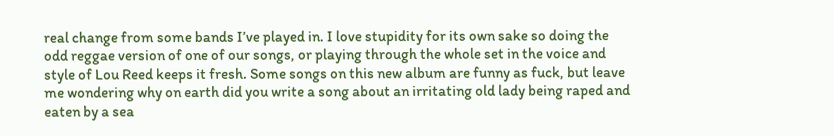real change from some bands I’ve played in. I love stupidity for its own sake so doing the odd reggae version of one of our songs, or playing through the whole set in the voice and style of Lou Reed keeps it fresh. Some songs on this new album are funny as fuck, but leave me wondering why on earth did you write a song about an irritating old lady being raped and eaten by a sea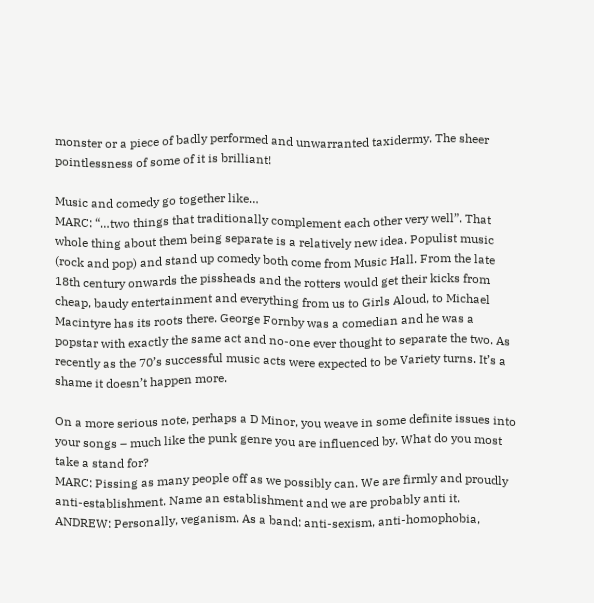monster or a piece of badly performed and unwarranted taxidermy. The sheer pointlessness of some of it is brilliant!

Music and comedy go together like…
MARC: “…two things that traditionally complement each other very well”. That whole thing about them being separate is a relatively new idea. Populist music (rock and pop) and stand up comedy both come from Music Hall. From the late 18th century onwards the pissheads and the rotters would get their kicks from cheap, baudy entertainment and everything from us to Girls Aloud, to Michael Macintyre has its roots there. George Fornby was a comedian and he was a popstar with exactly the same act and no-one ever thought to separate the two. As recently as the 70’s successful music acts were expected to be Variety turns. It’s a shame it doesn’t happen more.

On a more serious note, perhaps a D Minor, you weave in some definite issues into your songs – much like the punk genre you are influenced by. What do you most take a stand for?
MARC: Pissing as many people off as we possibly can. We are firmly and proudly anti-establishment. Name an establishment and we are probably anti it.
ANDREW: Personally, veganism. As a band: anti-sexism, anti-homophobia,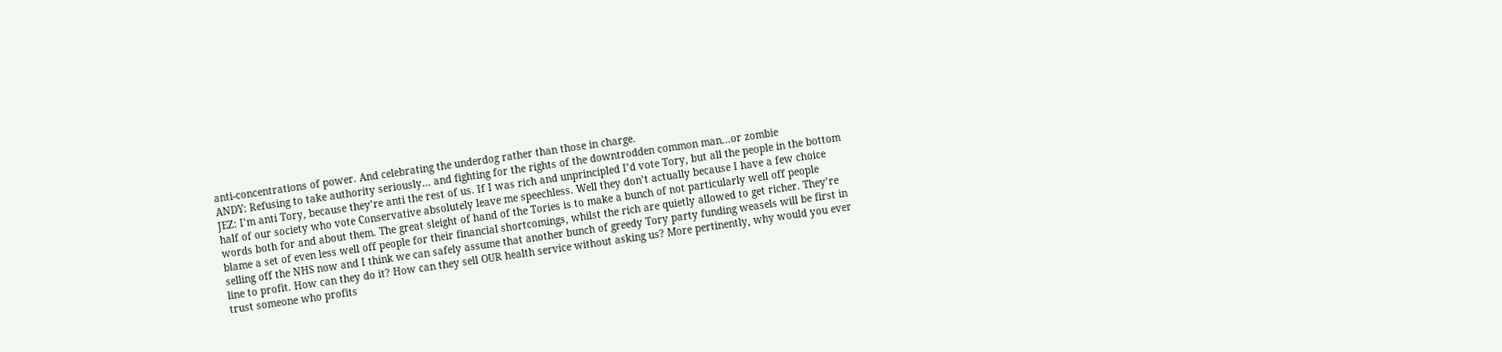anti-concentrations of power. And celebrating the underdog rather than those in charge.
ANDY: Refusing to take authority seriously… and fighting for the rights of the downtrodden common man…or zombie
JEZ: I’m anti Tory, because they’re anti the rest of us. If I was rich and unprincipled I’d vote Tory, but all the people in the bottom half of our society who vote Conservative absolutely leave me speechless. Well they don’t actually because I have a few choice words both for and about them. The great sleight of hand of the Tories is to make a bunch of not particularly well off people blame a set of even less well off people for their financial shortcomings, whilst the rich are quietly allowed to get richer. They’re selling off the NHS now and I think we can safely assume that another bunch of greedy Tory party funding weasels will be first in line to profit. How can they do it? How can they sell OUR health service without asking us? More pertinently, why would you ever trust someone who profits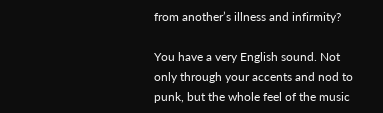from another’s illness and infirmity?

You have a very English sound. Not only through your accents and nod to punk, but the whole feel of the music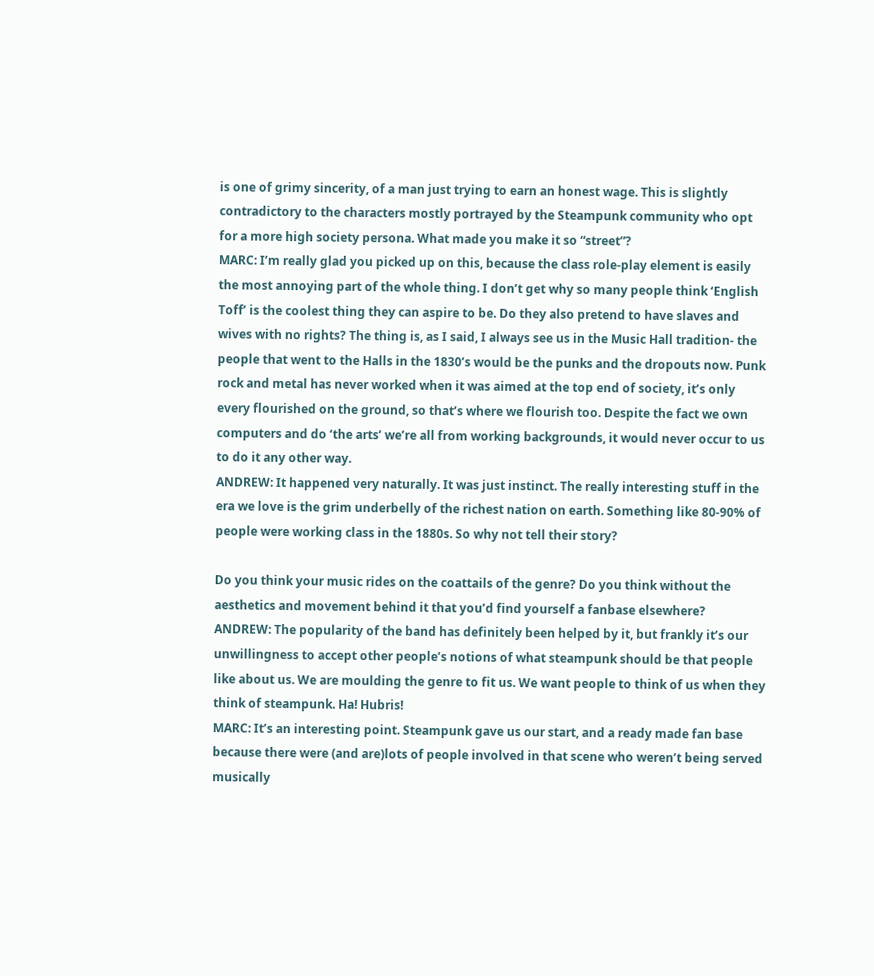is one of grimy sincerity, of a man just trying to earn an honest wage. This is slightly contradictory to the characters mostly portrayed by the Steampunk community who opt for a more high society persona. What made you make it so “street”?
MARC: I’m really glad you picked up on this, because the class role-play element is easily the most annoying part of the whole thing. I don’t get why so many people think ‘English Toff’ is the coolest thing they can aspire to be. Do they also pretend to have slaves and wives with no rights? The thing is, as I said, I always see us in the Music Hall tradition- the people that went to the Halls in the 1830’s would be the punks and the dropouts now. Punk rock and metal has never worked when it was aimed at the top end of society, it’s only every flourished on the ground, so that’s where we flourish too. Despite the fact we own computers and do ‘the arts’ we’re all from working backgrounds, it would never occur to us to do it any other way.
ANDREW: It happened very naturally. It was just instinct. The really interesting stuff in the era we love is the grim underbelly of the richest nation on earth. Something like 80-90% of people were working class in the 1880s. So why not tell their story?

Do you think your music rides on the coattails of the genre? Do you think without the aesthetics and movement behind it that you’d find yourself a fanbase elsewhere?
ANDREW: The popularity of the band has definitely been helped by it, but frankly it’s our unwillingness to accept other people’s notions of what steampunk should be that people like about us. We are moulding the genre to fit us. We want people to think of us when they think of steampunk. Ha! Hubris!
MARC: It’s an interesting point. Steampunk gave us our start, and a ready made fan base because there were (and are)lots of people involved in that scene who weren’t being served musically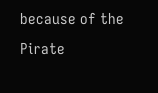because of the Pirate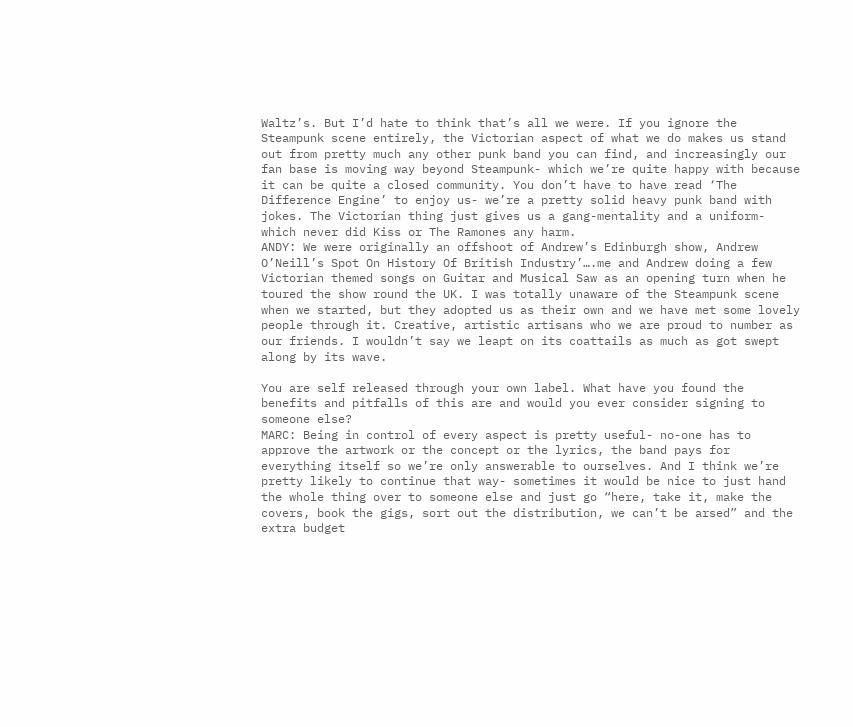Waltz’s. But I’d hate to think that’s all we were. If you ignore the Steampunk scene entirely, the Victorian aspect of what we do makes us stand out from pretty much any other punk band you can find, and increasingly our fan base is moving way beyond Steampunk- which we’re quite happy with because it can be quite a closed community. You don’t have to have read ‘The Difference Engine’ to enjoy us- we’re a pretty solid heavy punk band with jokes. The Victorian thing just gives us a gang-mentality and a uniform- which never did Kiss or The Ramones any harm.
ANDY: We were originally an offshoot of Andrew’s Edinburgh show, Andrew O’Neill’s Spot On History Of British Industry’….me and Andrew doing a few Victorian themed songs on Guitar and Musical Saw as an opening turn when he toured the show round the UK. I was totally unaware of the Steampunk scene when we started, but they adopted us as their own and we have met some lovely people through it. Creative, artistic artisans who we are proud to number as our friends. I wouldn’t say we leapt on its coattails as much as got swept along by its wave.

You are self released through your own label. What have you found the benefits and pitfalls of this are and would you ever consider signing to someone else?
MARC: Being in control of every aspect is pretty useful- no-one has to approve the artwork or the concept or the lyrics, the band pays for everything itself so we’re only answerable to ourselves. And I think we’re pretty likely to continue that way- sometimes it would be nice to just hand the whole thing over to someone else and just go “here, take it, make the covers, book the gigs, sort out the distribution, we can’t be arsed” and the extra budget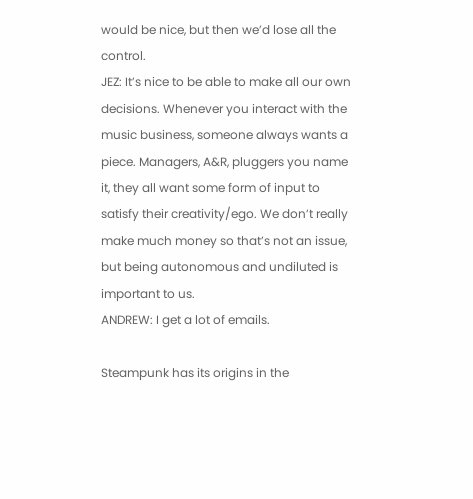would be nice, but then we’d lose all the control.
JEZ: It’s nice to be able to make all our own decisions. Whenever you interact with the music business, someone always wants a piece. Managers, A&R, pluggers you name it, they all want some form of input to satisfy their creativity/ego. We don’t really make much money so that’s not an issue, but being autonomous and undiluted is important to us.
ANDREW: I get a lot of emails.

Steampunk has its origins in the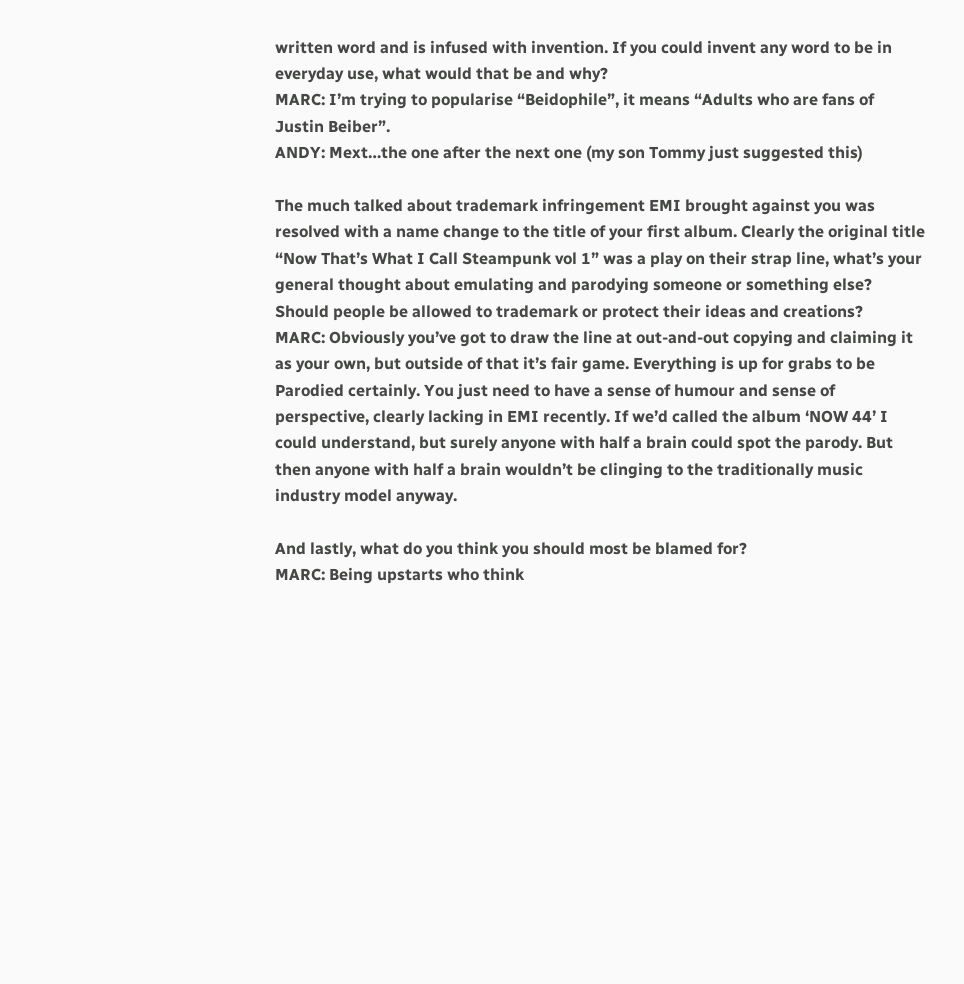written word and is infused with invention. If you could invent any word to be in everyday use, what would that be and why?
MARC: I’m trying to popularise “Beidophile”, it means “Adults who are fans of Justin Beiber”.
ANDY: Mext…the one after the next one (my son Tommy just suggested this)

The much talked about trademark infringement EMI brought against you was resolved with a name change to the title of your first album. Clearly the original title “Now That’s What I Call Steampunk vol 1” was a play on their strap line, what’s your general thought about emulating and parodying someone or something else? Should people be allowed to trademark or protect their ideas and creations?
MARC: Obviously you’ve got to draw the line at out-and-out copying and claiming it as your own, but outside of that it’s fair game. Everything is up for grabs to be Parodied certainly. You just need to have a sense of humour and sense of perspective, clearly lacking in EMI recently. If we’d called the album ‘NOW 44’ I could understand, but surely anyone with half a brain could spot the parody. But then anyone with half a brain wouldn’t be clinging to the traditionally music industry model anyway.

And lastly, what do you think you should most be blamed for?
MARC: Being upstarts who think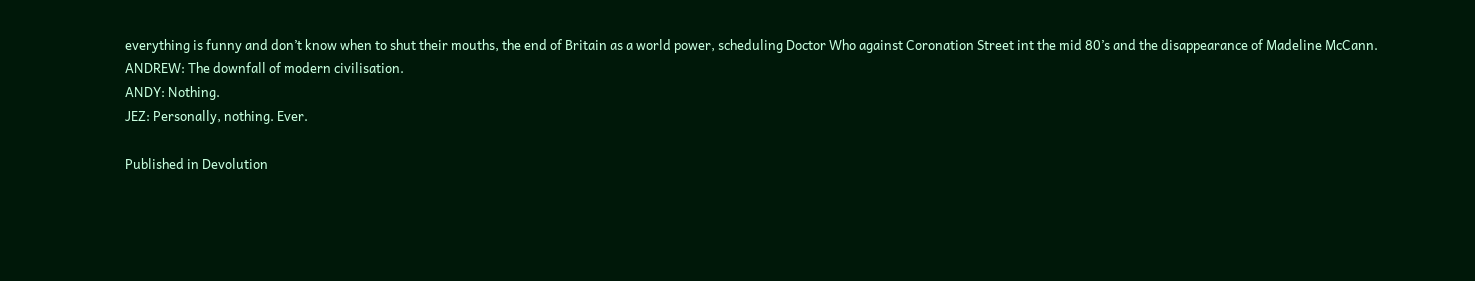everything is funny and don’t know when to shut their mouths, the end of Britain as a world power, scheduling Doctor Who against Coronation Street int the mid 80’s and the disappearance of Madeline McCann.
ANDREW: The downfall of modern civilisation.
ANDY: Nothing.
JEZ: Personally, nothing. Ever.

Published in Devolution